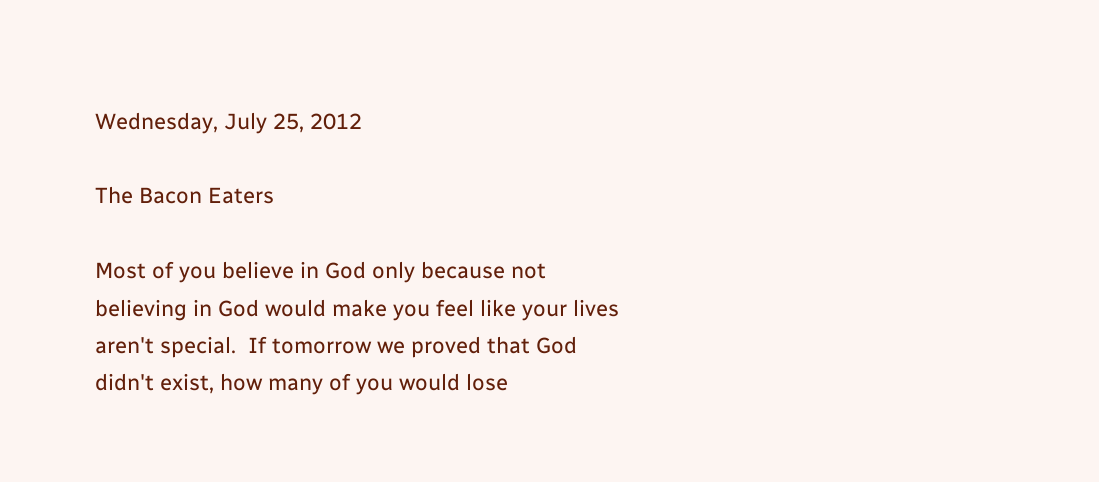Wednesday, July 25, 2012

The Bacon Eaters

Most of you believe in God only because not believing in God would make you feel like your lives aren't special.  If tomorrow we proved that God didn't exist, how many of you would lose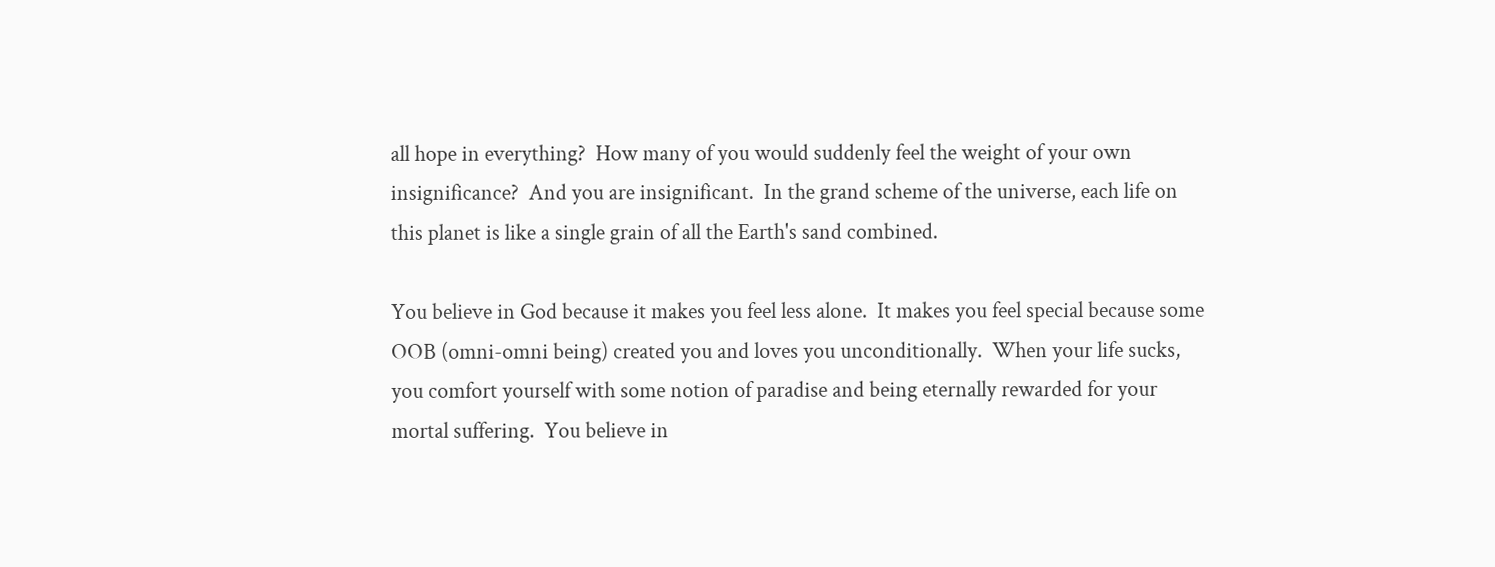all hope in everything?  How many of you would suddenly feel the weight of your own insignificance?  And you are insignificant.  In the grand scheme of the universe, each life on this planet is like a single grain of all the Earth's sand combined.

You believe in God because it makes you feel less alone.  It makes you feel special because some OOB (omni-omni being) created you and loves you unconditionally.  When your life sucks, you comfort yourself with some notion of paradise and being eternally rewarded for your mortal suffering.  You believe in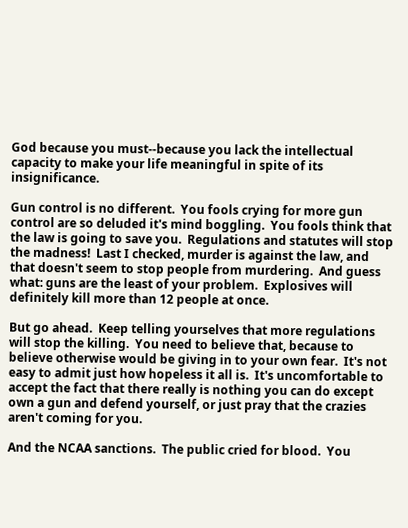God because you must--because you lack the intellectual capacity to make your life meaningful in spite of its insignificance.

Gun control is no different.  You fools crying for more gun control are so deluded it's mind boggling.  You fools think that the law is going to save you.  Regulations and statutes will stop the madness!  Last I checked, murder is against the law, and that doesn't seem to stop people from murdering.  And guess what: guns are the least of your problem.  Explosives will definitely kill more than 12 people at once.

But go ahead.  Keep telling yourselves that more regulations will stop the killing.  You need to believe that, because to believe otherwise would be giving in to your own fear.  It's not easy to admit just how hopeless it all is.  It's uncomfortable to accept the fact that there really is nothing you can do except own a gun and defend yourself, or just pray that the crazies aren't coming for you.

And the NCAA sanctions.  The public cried for blood.  You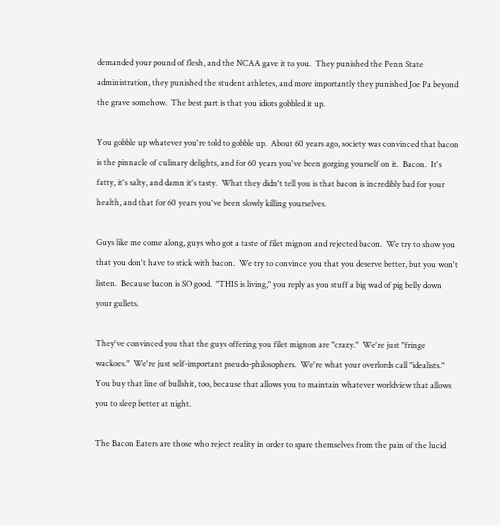demanded your pound of flesh, and the NCAA gave it to you.  They punished the Penn State administration, they punished the student athletes, and more importantly they punished Joe Pa beyond the grave somehow.  The best part is that you idiots gobbled it up.

You gobble up whatever you're told to gobble up.  About 60 years ago, society was convinced that bacon is the pinnacle of culinary delights, and for 60 years you've been gorging yourself on it.  Bacon.  It's fatty, it's salty, and damn it's tasty.  What they didn't tell you is that bacon is incredibly bad for your health, and that for 60 years you've been slowly killing yourselves.

Guys like me come along, guys who got a taste of filet mignon and rejected bacon.  We try to show you that you don't have to stick with bacon.  We try to convince you that you deserve better, but you won't listen.  Because bacon is SO good.  "THIS is living," you reply as you stuff a big wad of pig belly down your gullets.

They've convinced you that the guys offering you filet mignon are "crazy."  We're just "fringe wackoes."  We're just self-important pseudo-philosophers.  We're what your overlords call "idealists."  You buy that line of bullshit, too, because that allows you to maintain whatever worldview that allows you to sleep better at night.

The Bacon Eaters are those who reject reality in order to spare themselves from the pain of the lucid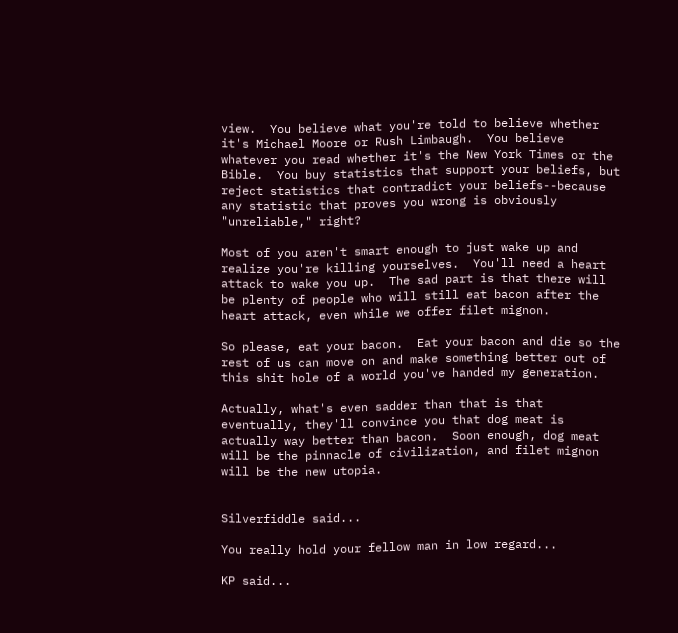view.  You believe what you're told to believe whether it's Michael Moore or Rush Limbaugh.  You believe whatever you read whether it's the New York Times or the Bible.  You buy statistics that support your beliefs, but reject statistics that contradict your beliefs--because any statistic that proves you wrong is obviously "unreliable," right?

Most of you aren't smart enough to just wake up and realize you're killing yourselves.  You'll need a heart attack to wake you up.  The sad part is that there will be plenty of people who will still eat bacon after the heart attack, even while we offer filet mignon.

So please, eat your bacon.  Eat your bacon and die so the rest of us can move on and make something better out of this shit hole of a world you've handed my generation.

Actually, what's even sadder than that is that eventually, they'll convince you that dog meat is actually way better than bacon.  Soon enough, dog meat will be the pinnacle of civilization, and filet mignon will be the new utopia.


Silverfiddle said...

You really hold your fellow man in low regard...

KP said...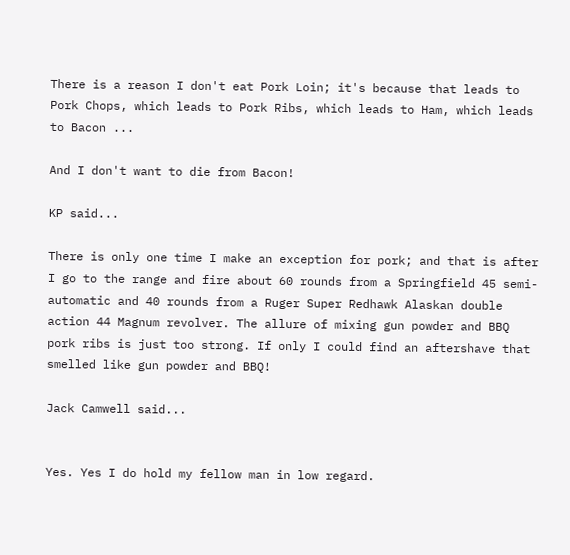There is a reason I don't eat Pork Loin; it's because that leads to Pork Chops, which leads to Pork Ribs, which leads to Ham, which leads to Bacon ...

And I don't want to die from Bacon!

KP said...

There is only one time I make an exception for pork; and that is after I go to the range and fire about 60 rounds from a Springfield 45 semi-automatic and 40 rounds from a Ruger Super Redhawk Alaskan double action 44 Magnum revolver. The allure of mixing gun powder and BBQ pork ribs is just too strong. If only I could find an aftershave that smelled like gun powder and BBQ!

Jack Camwell said...


Yes. Yes I do hold my fellow man in low regard.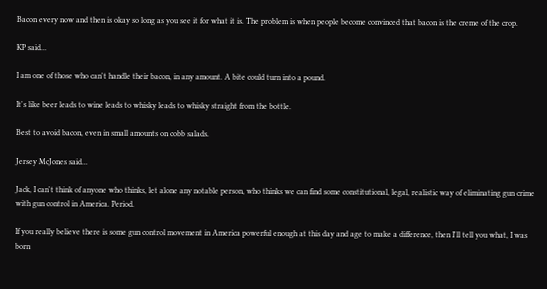Bacon every now and then is okay so long as you see it for what it is. The problem is when people become convinced that bacon is the creme of the crop.

KP said...

I am one of those who can't handle their bacon, in any amount. A bite could turn into a pound.

It's like beer leads to wine leads to whisky leads to whisky straight from the bottle.

Best to avoid bacon, even in small amounts on cobb salads.

Jersey McJones said...

Jack, I can't think of anyone who thinks, let alone any notable person, who thinks we can find some constitutional, legal, realistic way of eliminating gun crime with gun control in America. Period.

If you really believe there is some gun control movement in America powerful enough at this day and age to make a difference, then I'll tell you what, I was born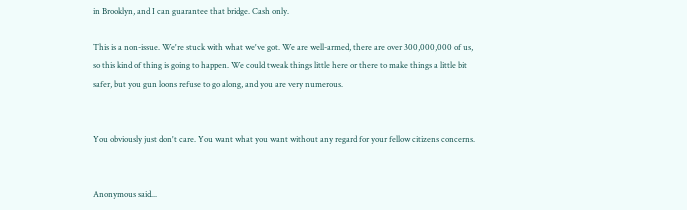in Brooklyn, and I can guarantee that bridge. Cash only.

This is a non-issue. We're stuck with what we've got. We are well-armed, there are over 300,000,000 of us, so this kind of thing is going to happen. We could tweak things little here or there to make things a little bit safer, but you gun loons refuse to go along, and you are very numerous.


You obviously just don't care. You want what you want without any regard for your fellow citizens concerns.


Anonymous said...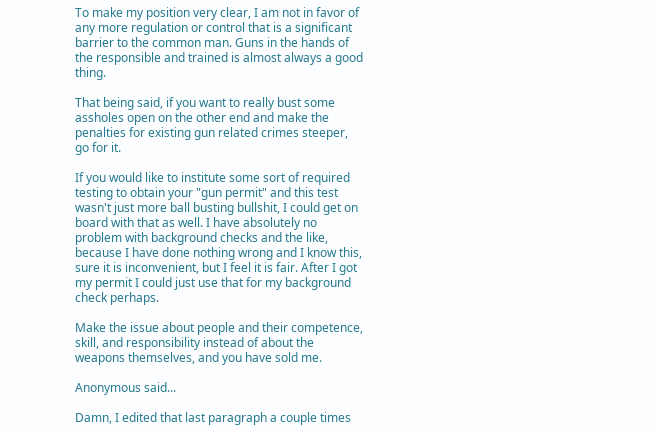To make my position very clear, I am not in favor of any more regulation or control that is a significant barrier to the common man. Guns in the hands of the responsible and trained is almost always a good thing.

That being said, if you want to really bust some assholes open on the other end and make the penalties for existing gun related crimes steeper, go for it.

If you would like to institute some sort of required testing to obtain your "gun permit" and this test wasn't just more ball busting bullshit, I could get on board with that as well. I have absolutely no problem with background checks and the like, because I have done nothing wrong and I know this, sure it is inconvenient, but I feel it is fair. After I got my permit I could just use that for my background check perhaps.

Make the issue about people and their competence, skill, and responsibility instead of about the weapons themselves, and you have sold me.

Anonymous said...

Damn, I edited that last paragraph a couple times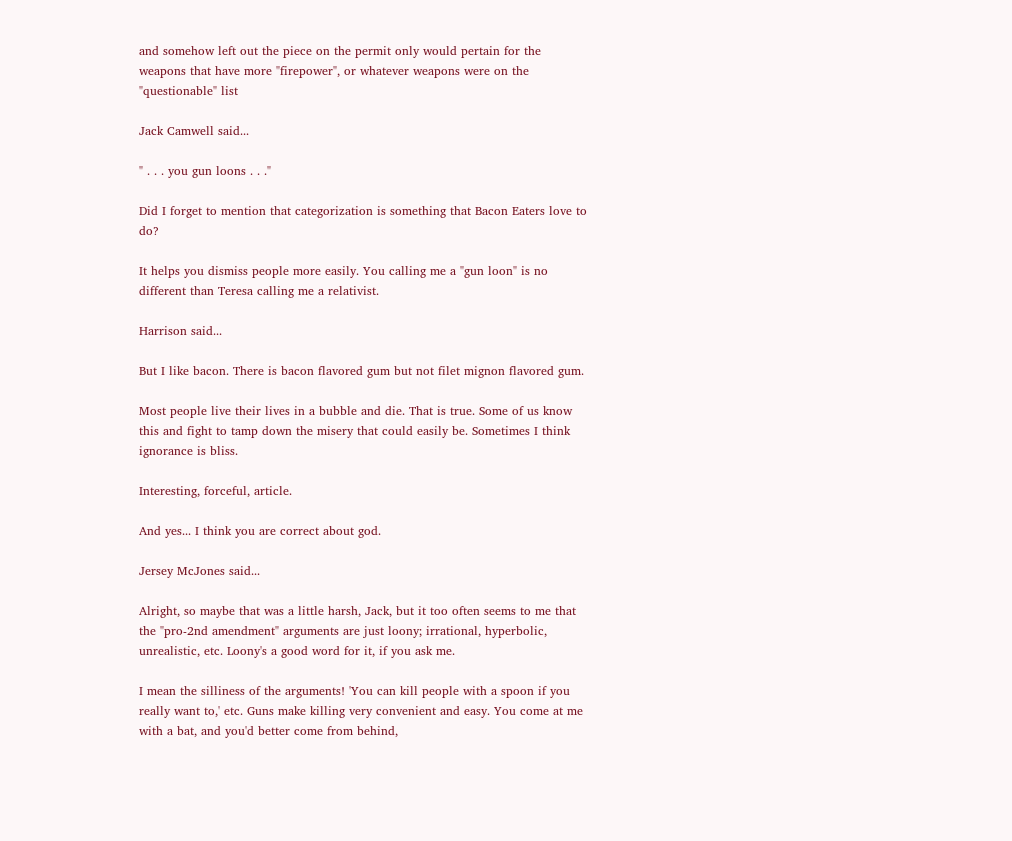and somehow left out the piece on the permit only would pertain for the weapons that have more "firepower", or whatever weapons were on the "questionable" list

Jack Camwell said...

" . . . you gun loons . . ."

Did I forget to mention that categorization is something that Bacon Eaters love to do?

It helps you dismiss people more easily. You calling me a "gun loon" is no different than Teresa calling me a relativist.

Harrison said...

But I like bacon. There is bacon flavored gum but not filet mignon flavored gum.

Most people live their lives in a bubble and die. That is true. Some of us know this and fight to tamp down the misery that could easily be. Sometimes I think ignorance is bliss.

Interesting, forceful, article.

And yes... I think you are correct about god.

Jersey McJones said...

Alright, so maybe that was a little harsh, Jack, but it too often seems to me that the "pro-2nd amendment" arguments are just loony; irrational, hyperbolic, unrealistic, etc. Loony's a good word for it, if you ask me.

I mean the silliness of the arguments! 'You can kill people with a spoon if you really want to,' etc. Guns make killing very convenient and easy. You come at me with a bat, and you'd better come from behind,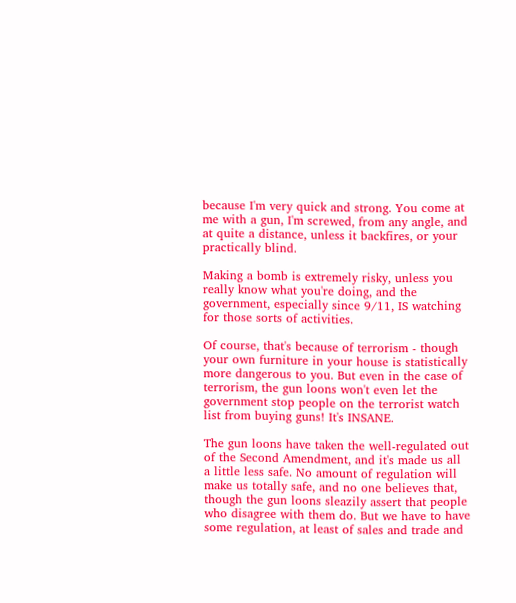because I'm very quick and strong. You come at me with a gun, I'm screwed, from any angle, and at quite a distance, unless it backfires, or your practically blind.

Making a bomb is extremely risky, unless you really know what you're doing, and the government, especially since 9/11, IS watching for those sorts of activities.

Of course, that's because of terrorism - though your own furniture in your house is statistically more dangerous to you. But even in the case of terrorism, the gun loons won't even let the government stop people on the terrorist watch list from buying guns! It's INSANE.

The gun loons have taken the well-regulated out of the Second Amendment, and it's made us all a little less safe. No amount of regulation will make us totally safe, and no one believes that, though the gun loons sleazily assert that people who disagree with them do. But we have to have some regulation, at least of sales and trade and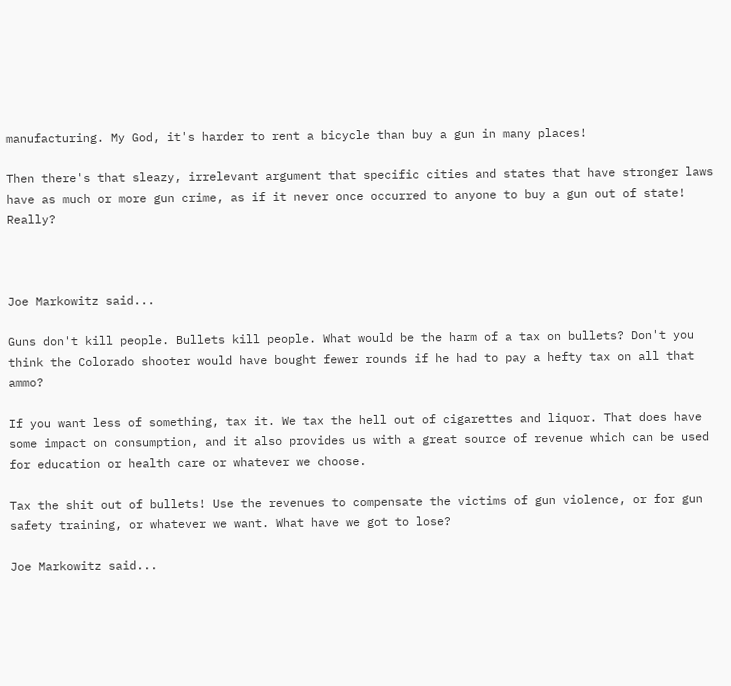manufacturing. My God, it's harder to rent a bicycle than buy a gun in many places!

Then there's that sleazy, irrelevant argument that specific cities and states that have stronger laws have as much or more gun crime, as if it never once occurred to anyone to buy a gun out of state! Really?



Joe Markowitz said...

Guns don't kill people. Bullets kill people. What would be the harm of a tax on bullets? Don't you think the Colorado shooter would have bought fewer rounds if he had to pay a hefty tax on all that ammo?

If you want less of something, tax it. We tax the hell out of cigarettes and liquor. That does have some impact on consumption, and it also provides us with a great source of revenue which can be used for education or health care or whatever we choose.

Tax the shit out of bullets! Use the revenues to compensate the victims of gun violence, or for gun safety training, or whatever we want. What have we got to lose?

Joe Markowitz said...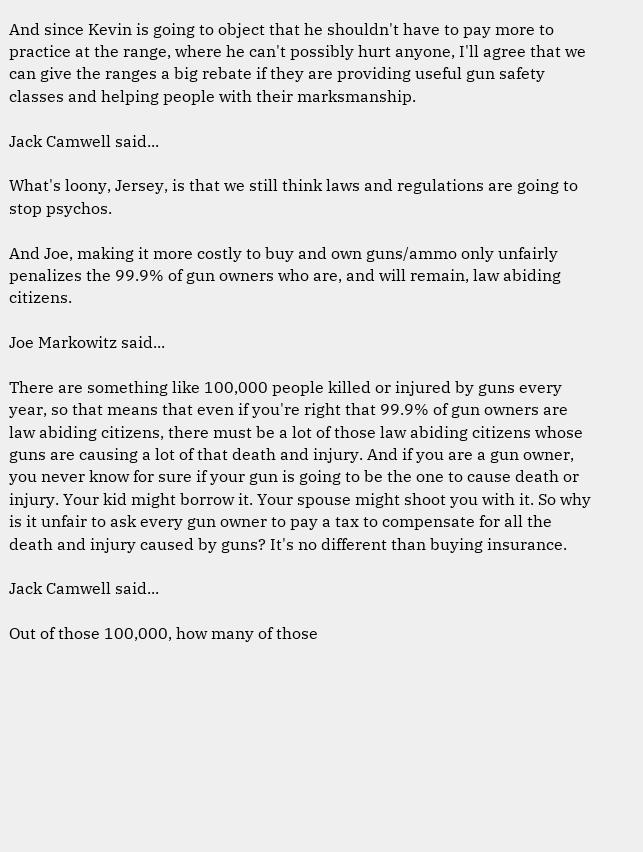And since Kevin is going to object that he shouldn't have to pay more to practice at the range, where he can't possibly hurt anyone, I'll agree that we can give the ranges a big rebate if they are providing useful gun safety classes and helping people with their marksmanship.

Jack Camwell said...

What's loony, Jersey, is that we still think laws and regulations are going to stop psychos.

And Joe, making it more costly to buy and own guns/ammo only unfairly penalizes the 99.9% of gun owners who are, and will remain, law abiding citizens.

Joe Markowitz said...

There are something like 100,000 people killed or injured by guns every year, so that means that even if you're right that 99.9% of gun owners are law abiding citizens, there must be a lot of those law abiding citizens whose guns are causing a lot of that death and injury. And if you are a gun owner, you never know for sure if your gun is going to be the one to cause death or injury. Your kid might borrow it. Your spouse might shoot you with it. So why is it unfair to ask every gun owner to pay a tax to compensate for all the death and injury caused by guns? It's no different than buying insurance.

Jack Camwell said...

Out of those 100,000, how many of those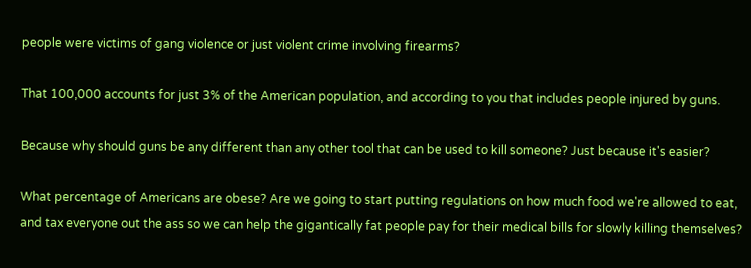people were victims of gang violence or just violent crime involving firearms?

That 100,000 accounts for just 3% of the American population, and according to you that includes people injured by guns.

Because why should guns be any different than any other tool that can be used to kill someone? Just because it's easier?

What percentage of Americans are obese? Are we going to start putting regulations on how much food we're allowed to eat, and tax everyone out the ass so we can help the gigantically fat people pay for their medical bills for slowly killing themselves?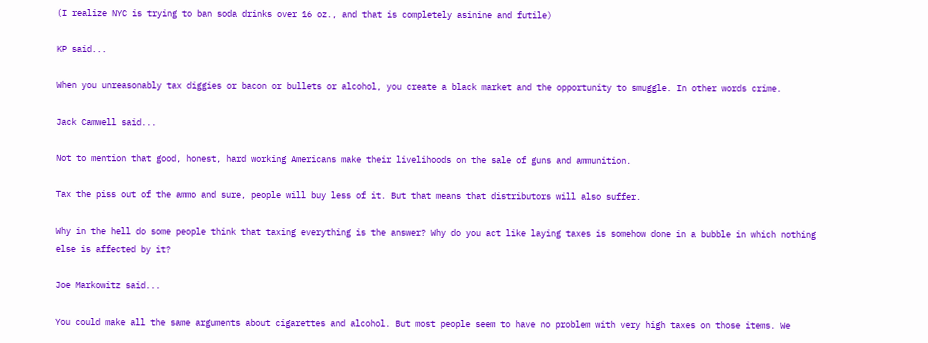(I realize NYC is trying to ban soda drinks over 16 oz., and that is completely asinine and futile)

KP said...

When you unreasonably tax diggies or bacon or bullets or alcohol, you create a black market and the opportunity to smuggle. In other words crime.

Jack Camwell said...

Not to mention that good, honest, hard working Americans make their livelihoods on the sale of guns and ammunition.

Tax the piss out of the ammo and sure, people will buy less of it. But that means that distributors will also suffer.

Why in the hell do some people think that taxing everything is the answer? Why do you act like laying taxes is somehow done in a bubble in which nothing else is affected by it?

Joe Markowitz said...

You could make all the same arguments about cigarettes and alcohol. But most people seem to have no problem with very high taxes on those items. We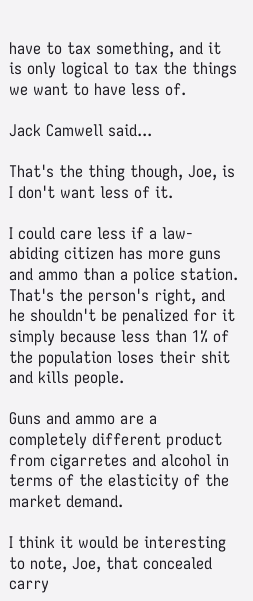have to tax something, and it is only logical to tax the things we want to have less of.

Jack Camwell said...

That's the thing though, Joe, is I don't want less of it.

I could care less if a law-abiding citizen has more guns and ammo than a police station. That's the person's right, and he shouldn't be penalized for it simply because less than 1% of the population loses their shit and kills people.

Guns and ammo are a completely different product from cigarretes and alcohol in terms of the elasticity of the market demand.

I think it would be interesting to note, Joe, that concealed carry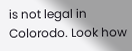is not legal in Colorodo. Look how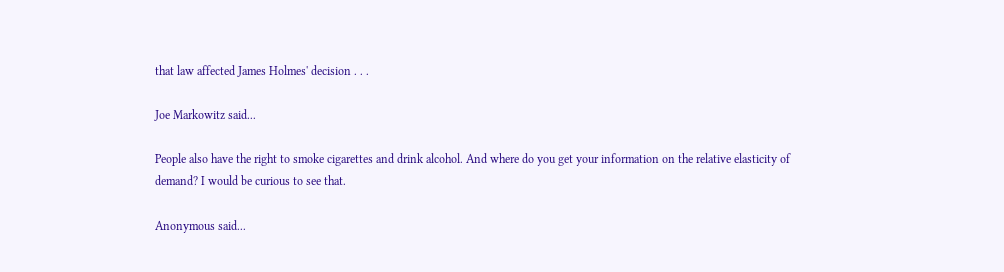that law affected James Holmes' decision . . .

Joe Markowitz said...

People also have the right to smoke cigarettes and drink alcohol. And where do you get your information on the relative elasticity of demand? I would be curious to see that.

Anonymous said...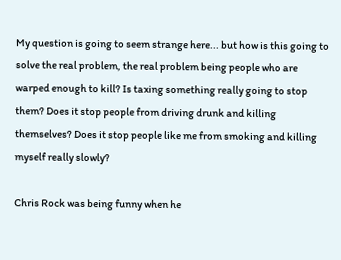My question is going to seem strange here... but how is this going to solve the real problem, the real problem being people who are warped enough to kill? Is taxing something really going to stop them? Does it stop people from driving drunk and killing themselves? Does it stop people like me from smoking and killing myself really slowly?

Chris Rock was being funny when he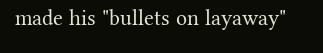made his "bullets on layaway"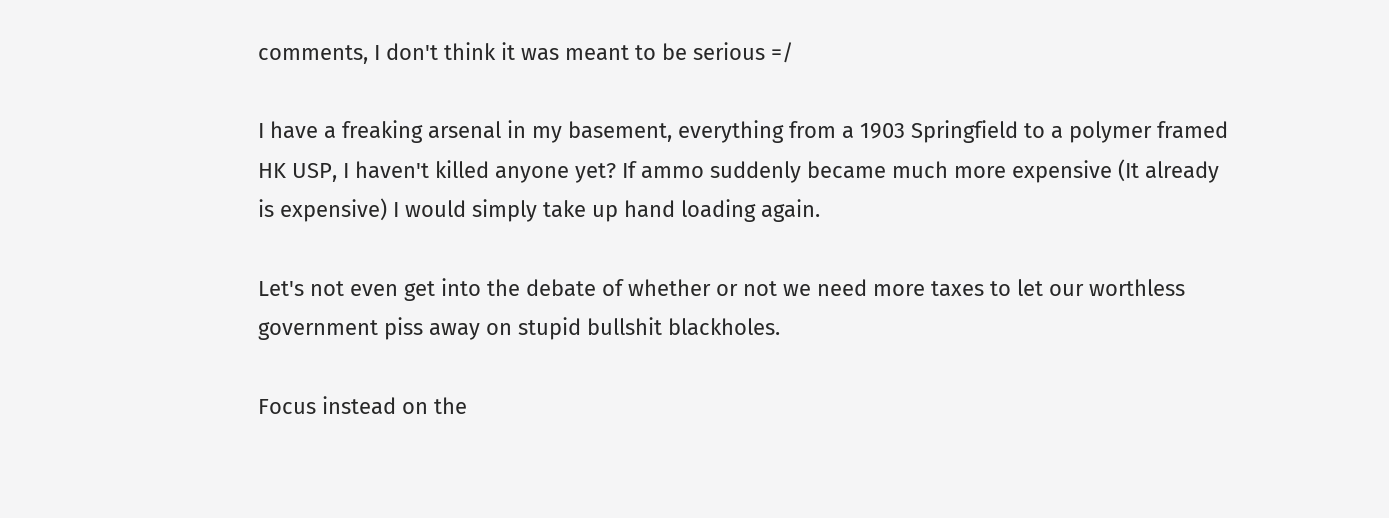comments, I don't think it was meant to be serious =/

I have a freaking arsenal in my basement, everything from a 1903 Springfield to a polymer framed HK USP, I haven't killed anyone yet? If ammo suddenly became much more expensive (It already is expensive) I would simply take up hand loading again.

Let's not even get into the debate of whether or not we need more taxes to let our worthless government piss away on stupid bullshit blackholes.

Focus instead on the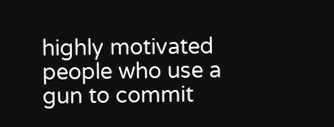highly motivated people who use a gun to commit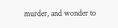murder, and wonder to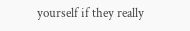yourself if they really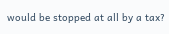would be stopped at all by a tax?